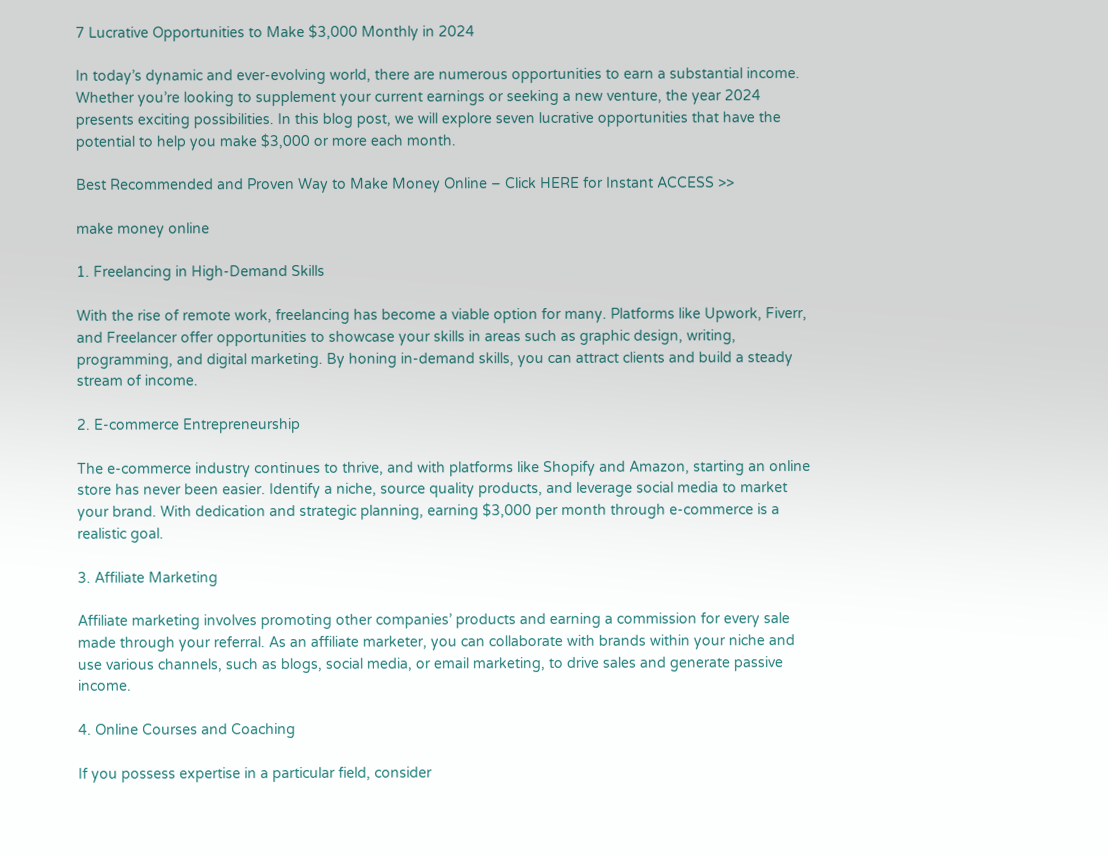7 Lucrative Opportunities to Make $3,000 Monthly in 2024

In today’s dynamic and ever-evolving world, there are numerous opportunities to earn a substantial income. Whether you’re looking to supplement your current earnings or seeking a new venture, the year 2024 presents exciting possibilities. In this blog post, we will explore seven lucrative opportunities that have the potential to help you make $3,000 or more each month.

Best Recommended and Proven Way to Make Money Online – Click HERE for Instant ACCESS >>

make money online

1. Freelancing in High-Demand Skills

With the rise of remote work, freelancing has become a viable option for many. Platforms like Upwork, Fiverr, and Freelancer offer opportunities to showcase your skills in areas such as graphic design, writing, programming, and digital marketing. By honing in-demand skills, you can attract clients and build a steady stream of income.

2. E-commerce Entrepreneurship

The e-commerce industry continues to thrive, and with platforms like Shopify and Amazon, starting an online store has never been easier. Identify a niche, source quality products, and leverage social media to market your brand. With dedication and strategic planning, earning $3,000 per month through e-commerce is a realistic goal.

3. Affiliate Marketing

Affiliate marketing involves promoting other companies’ products and earning a commission for every sale made through your referral. As an affiliate marketer, you can collaborate with brands within your niche and use various channels, such as blogs, social media, or email marketing, to drive sales and generate passive income.

4. Online Courses and Coaching

If you possess expertise in a particular field, consider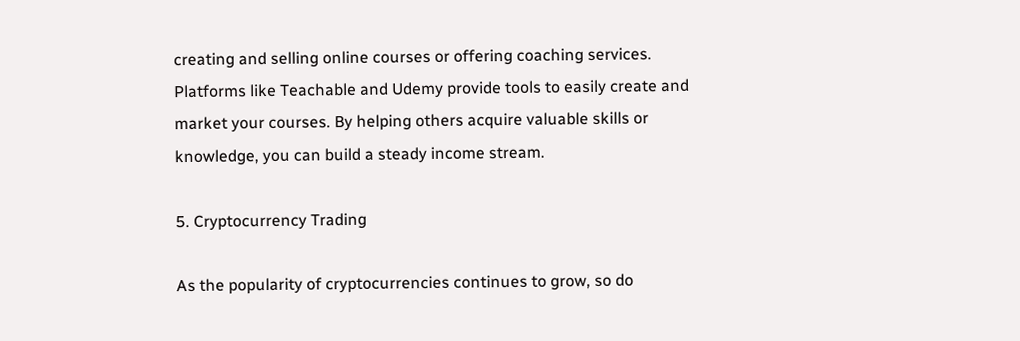creating and selling online courses or offering coaching services. Platforms like Teachable and Udemy provide tools to easily create and market your courses. By helping others acquire valuable skills or knowledge, you can build a steady income stream.

5. Cryptocurrency Trading

As the popularity of cryptocurrencies continues to grow, so do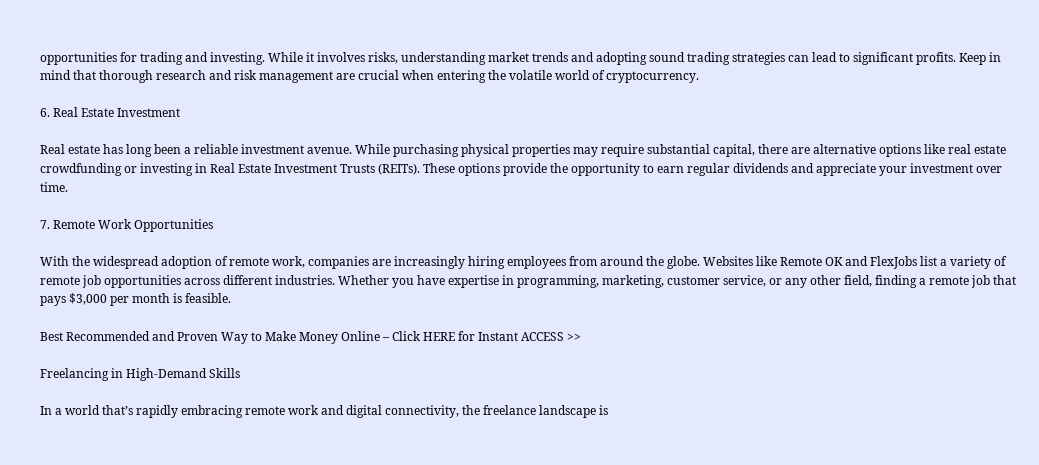opportunities for trading and investing. While it involves risks, understanding market trends and adopting sound trading strategies can lead to significant profits. Keep in mind that thorough research and risk management are crucial when entering the volatile world of cryptocurrency.

6. Real Estate Investment

Real estate has long been a reliable investment avenue. While purchasing physical properties may require substantial capital, there are alternative options like real estate crowdfunding or investing in Real Estate Investment Trusts (REITs). These options provide the opportunity to earn regular dividends and appreciate your investment over time.

7. Remote Work Opportunities

With the widespread adoption of remote work, companies are increasingly hiring employees from around the globe. Websites like Remote OK and FlexJobs list a variety of remote job opportunities across different industries. Whether you have expertise in programming, marketing, customer service, or any other field, finding a remote job that pays $3,000 per month is feasible.

Best Recommended and Proven Way to Make Money Online – Click HERE for Instant ACCESS >>

Freelancing in High-Demand Skills

In a world that’s rapidly embracing remote work and digital connectivity, the freelance landscape is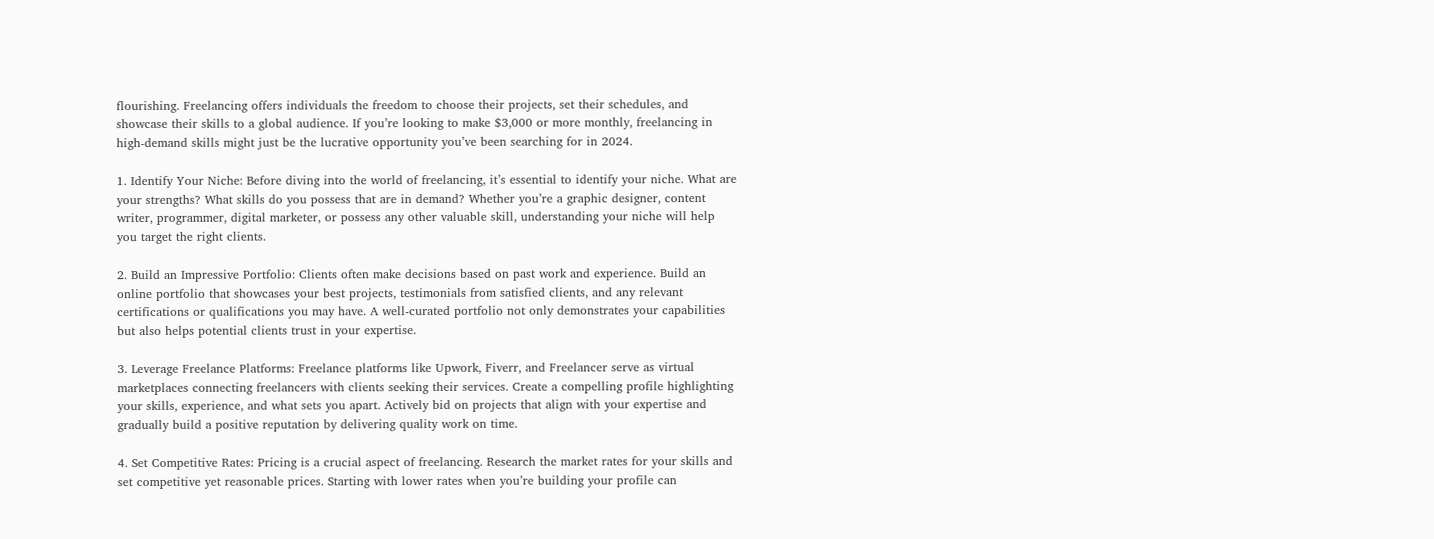flourishing. Freelancing offers individuals the freedom to choose their projects, set their schedules, and showcase their skills to a global audience. If you’re looking to make $3,000 or more monthly, freelancing in high-demand skills might just be the lucrative opportunity you’ve been searching for in 2024.

1. Identify Your Niche: Before diving into the world of freelancing, it’s essential to identify your niche. What are your strengths? What skills do you possess that are in demand? Whether you’re a graphic designer, content writer, programmer, digital marketer, or possess any other valuable skill, understanding your niche will help you target the right clients.

2. Build an Impressive Portfolio: Clients often make decisions based on past work and experience. Build an online portfolio that showcases your best projects, testimonials from satisfied clients, and any relevant certifications or qualifications you may have. A well-curated portfolio not only demonstrates your capabilities but also helps potential clients trust in your expertise.

3. Leverage Freelance Platforms: Freelance platforms like Upwork, Fiverr, and Freelancer serve as virtual marketplaces connecting freelancers with clients seeking their services. Create a compelling profile highlighting your skills, experience, and what sets you apart. Actively bid on projects that align with your expertise and gradually build a positive reputation by delivering quality work on time.

4. Set Competitive Rates: Pricing is a crucial aspect of freelancing. Research the market rates for your skills and set competitive yet reasonable prices. Starting with lower rates when you’re building your profile can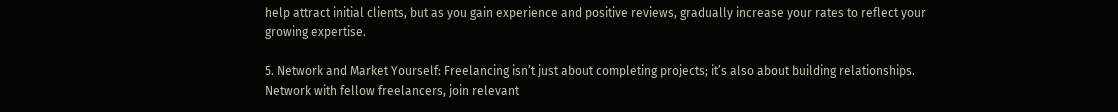help attract initial clients, but as you gain experience and positive reviews, gradually increase your rates to reflect your growing expertise.

5. Network and Market Yourself: Freelancing isn’t just about completing projects; it’s also about building relationships. Network with fellow freelancers, join relevant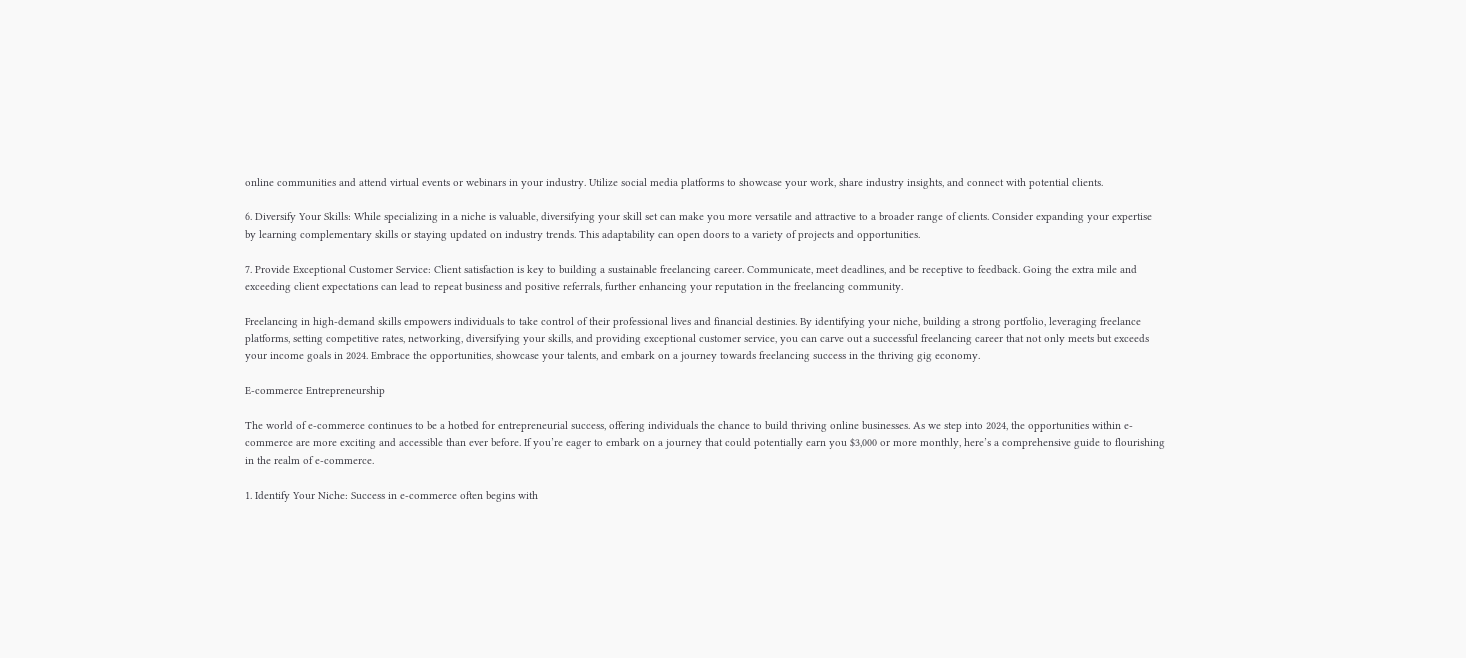online communities and attend virtual events or webinars in your industry. Utilize social media platforms to showcase your work, share industry insights, and connect with potential clients.

6. Diversify Your Skills: While specializing in a niche is valuable, diversifying your skill set can make you more versatile and attractive to a broader range of clients. Consider expanding your expertise by learning complementary skills or staying updated on industry trends. This adaptability can open doors to a variety of projects and opportunities.

7. Provide Exceptional Customer Service: Client satisfaction is key to building a sustainable freelancing career. Communicate, meet deadlines, and be receptive to feedback. Going the extra mile and exceeding client expectations can lead to repeat business and positive referrals, further enhancing your reputation in the freelancing community.

Freelancing in high-demand skills empowers individuals to take control of their professional lives and financial destinies. By identifying your niche, building a strong portfolio, leveraging freelance platforms, setting competitive rates, networking, diversifying your skills, and providing exceptional customer service, you can carve out a successful freelancing career that not only meets but exceeds your income goals in 2024. Embrace the opportunities, showcase your talents, and embark on a journey towards freelancing success in the thriving gig economy.

E-commerce Entrepreneurship

The world of e-commerce continues to be a hotbed for entrepreneurial success, offering individuals the chance to build thriving online businesses. As we step into 2024, the opportunities within e-commerce are more exciting and accessible than ever before. If you’re eager to embark on a journey that could potentially earn you $3,000 or more monthly, here’s a comprehensive guide to flourishing in the realm of e-commerce.

1. Identify Your Niche: Success in e-commerce often begins with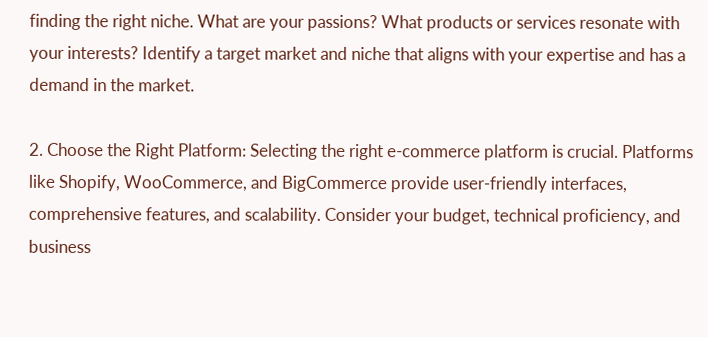finding the right niche. What are your passions? What products or services resonate with your interests? Identify a target market and niche that aligns with your expertise and has a demand in the market.

2. Choose the Right Platform: Selecting the right e-commerce platform is crucial. Platforms like Shopify, WooCommerce, and BigCommerce provide user-friendly interfaces, comprehensive features, and scalability. Consider your budget, technical proficiency, and business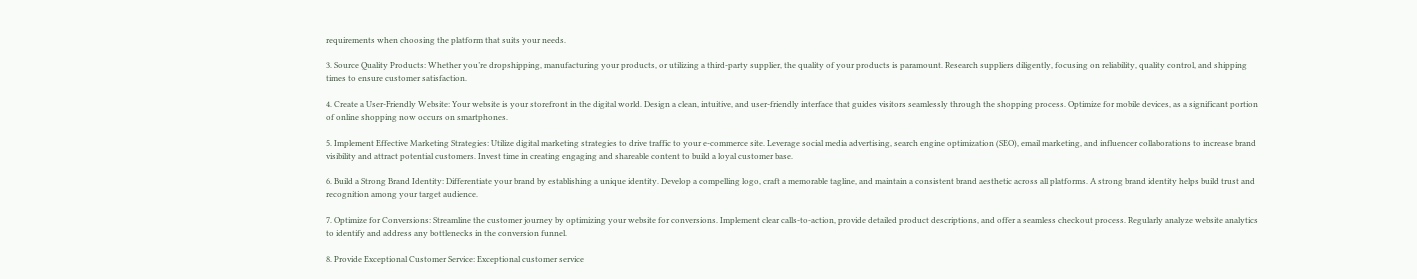requirements when choosing the platform that suits your needs.

3. Source Quality Products: Whether you’re dropshipping, manufacturing your products, or utilizing a third-party supplier, the quality of your products is paramount. Research suppliers diligently, focusing on reliability, quality control, and shipping times to ensure customer satisfaction.

4. Create a User-Friendly Website: Your website is your storefront in the digital world. Design a clean, intuitive, and user-friendly interface that guides visitors seamlessly through the shopping process. Optimize for mobile devices, as a significant portion of online shopping now occurs on smartphones.

5. Implement Effective Marketing Strategies: Utilize digital marketing strategies to drive traffic to your e-commerce site. Leverage social media advertising, search engine optimization (SEO), email marketing, and influencer collaborations to increase brand visibility and attract potential customers. Invest time in creating engaging and shareable content to build a loyal customer base.

6. Build a Strong Brand Identity: Differentiate your brand by establishing a unique identity. Develop a compelling logo, craft a memorable tagline, and maintain a consistent brand aesthetic across all platforms. A strong brand identity helps build trust and recognition among your target audience.

7. Optimize for Conversions: Streamline the customer journey by optimizing your website for conversions. Implement clear calls-to-action, provide detailed product descriptions, and offer a seamless checkout process. Regularly analyze website analytics to identify and address any bottlenecks in the conversion funnel.

8. Provide Exceptional Customer Service: Exceptional customer service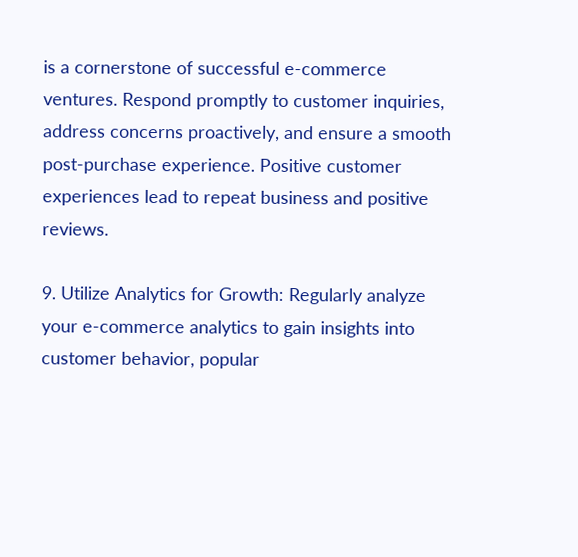is a cornerstone of successful e-commerce ventures. Respond promptly to customer inquiries, address concerns proactively, and ensure a smooth post-purchase experience. Positive customer experiences lead to repeat business and positive reviews.

9. Utilize Analytics for Growth: Regularly analyze your e-commerce analytics to gain insights into customer behavior, popular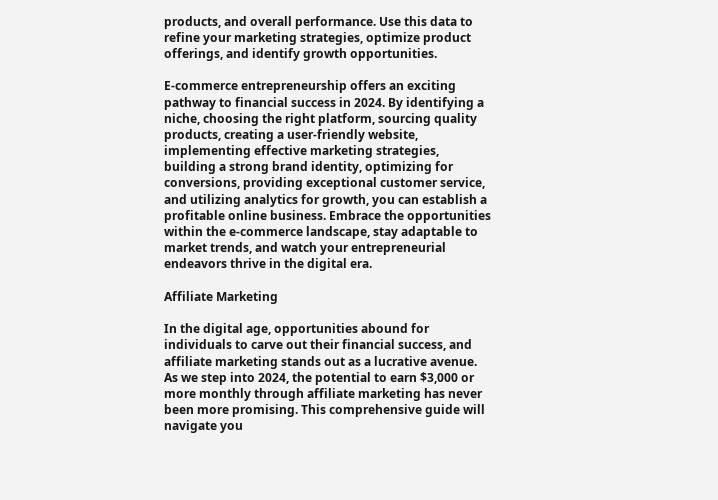products, and overall performance. Use this data to refine your marketing strategies, optimize product offerings, and identify growth opportunities.

E-commerce entrepreneurship offers an exciting pathway to financial success in 2024. By identifying a niche, choosing the right platform, sourcing quality products, creating a user-friendly website, implementing effective marketing strategies, building a strong brand identity, optimizing for conversions, providing exceptional customer service, and utilizing analytics for growth, you can establish a profitable online business. Embrace the opportunities within the e-commerce landscape, stay adaptable to market trends, and watch your entrepreneurial endeavors thrive in the digital era.

Affiliate Marketing

In the digital age, opportunities abound for individuals to carve out their financial success, and affiliate marketing stands out as a lucrative avenue. As we step into 2024, the potential to earn $3,000 or more monthly through affiliate marketing has never been more promising. This comprehensive guide will navigate you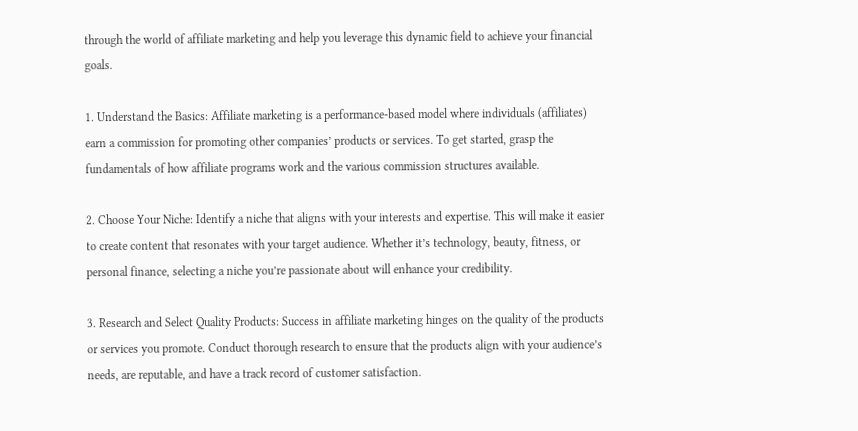through the world of affiliate marketing and help you leverage this dynamic field to achieve your financial goals.

1. Understand the Basics: Affiliate marketing is a performance-based model where individuals (affiliates) earn a commission for promoting other companies’ products or services. To get started, grasp the fundamentals of how affiliate programs work and the various commission structures available.

2. Choose Your Niche: Identify a niche that aligns with your interests and expertise. This will make it easier to create content that resonates with your target audience. Whether it’s technology, beauty, fitness, or personal finance, selecting a niche you’re passionate about will enhance your credibility.

3. Research and Select Quality Products: Success in affiliate marketing hinges on the quality of the products or services you promote. Conduct thorough research to ensure that the products align with your audience’s needs, are reputable, and have a track record of customer satisfaction.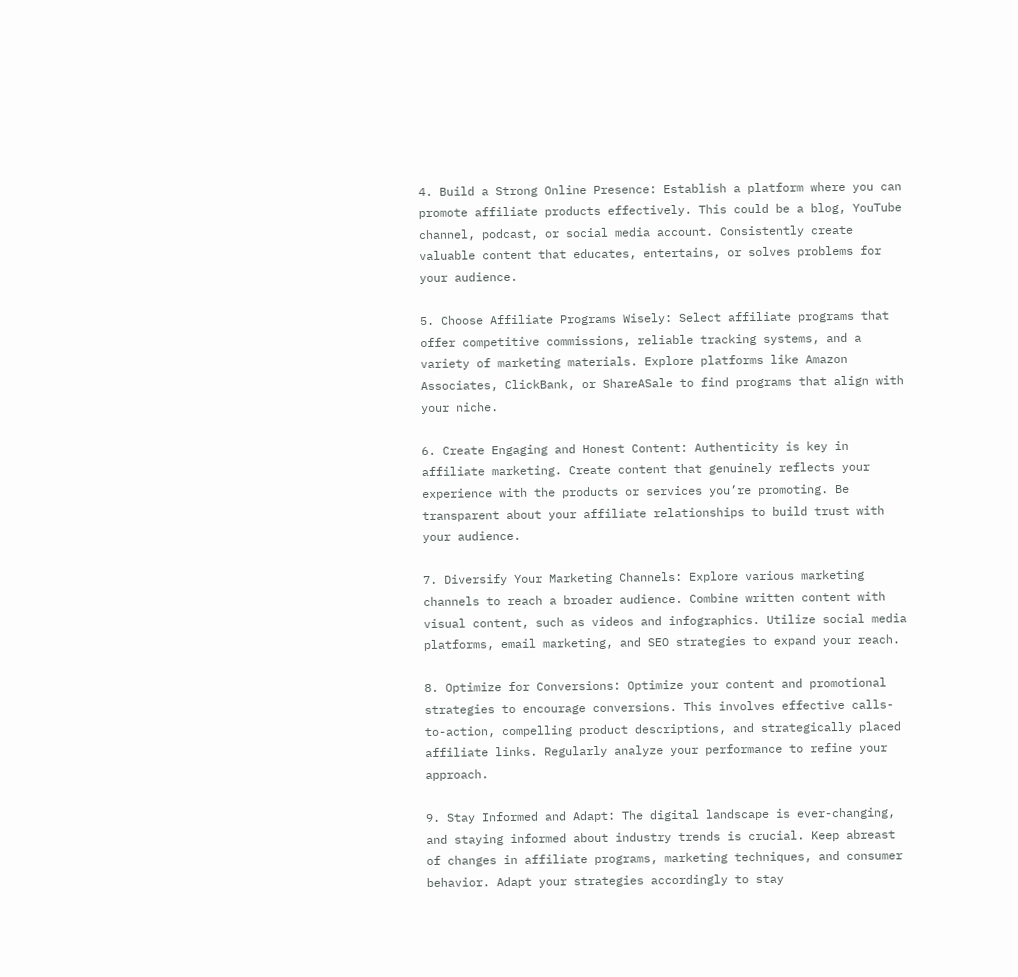4. Build a Strong Online Presence: Establish a platform where you can promote affiliate products effectively. This could be a blog, YouTube channel, podcast, or social media account. Consistently create valuable content that educates, entertains, or solves problems for your audience.

5. Choose Affiliate Programs Wisely: Select affiliate programs that offer competitive commissions, reliable tracking systems, and a variety of marketing materials. Explore platforms like Amazon Associates, ClickBank, or ShareASale to find programs that align with your niche.

6. Create Engaging and Honest Content: Authenticity is key in affiliate marketing. Create content that genuinely reflects your experience with the products or services you’re promoting. Be transparent about your affiliate relationships to build trust with your audience.

7. Diversify Your Marketing Channels: Explore various marketing channels to reach a broader audience. Combine written content with visual content, such as videos and infographics. Utilize social media platforms, email marketing, and SEO strategies to expand your reach.

8. Optimize for Conversions: Optimize your content and promotional strategies to encourage conversions. This involves effective calls-to-action, compelling product descriptions, and strategically placed affiliate links. Regularly analyze your performance to refine your approach.

9. Stay Informed and Adapt: The digital landscape is ever-changing, and staying informed about industry trends is crucial. Keep abreast of changes in affiliate programs, marketing techniques, and consumer behavior. Adapt your strategies accordingly to stay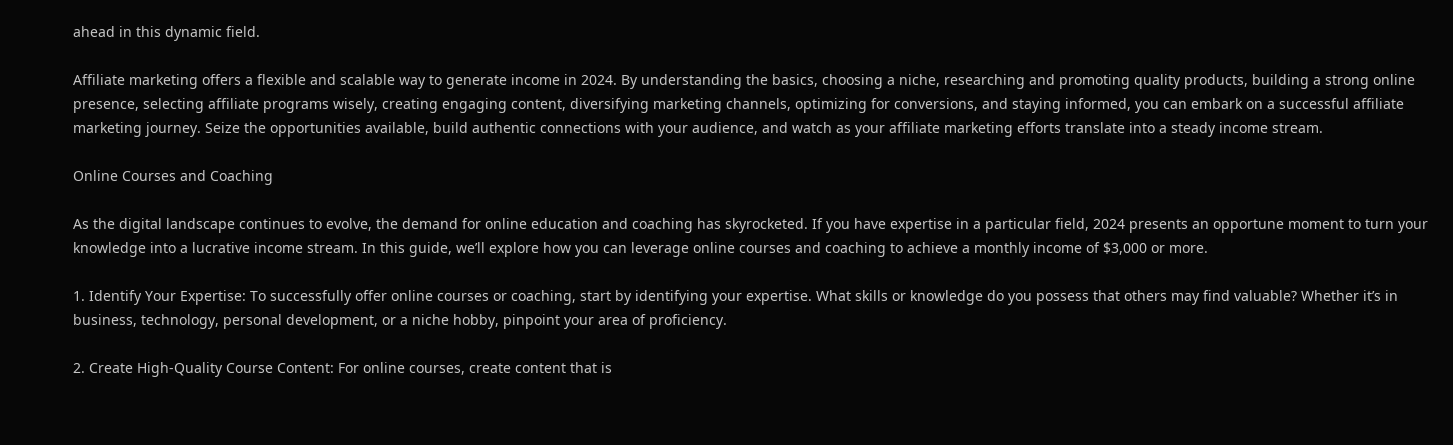ahead in this dynamic field.

Affiliate marketing offers a flexible and scalable way to generate income in 2024. By understanding the basics, choosing a niche, researching and promoting quality products, building a strong online presence, selecting affiliate programs wisely, creating engaging content, diversifying marketing channels, optimizing for conversions, and staying informed, you can embark on a successful affiliate marketing journey. Seize the opportunities available, build authentic connections with your audience, and watch as your affiliate marketing efforts translate into a steady income stream.

Online Courses and Coaching

As the digital landscape continues to evolve, the demand for online education and coaching has skyrocketed. If you have expertise in a particular field, 2024 presents an opportune moment to turn your knowledge into a lucrative income stream. In this guide, we’ll explore how you can leverage online courses and coaching to achieve a monthly income of $3,000 or more.

1. Identify Your Expertise: To successfully offer online courses or coaching, start by identifying your expertise. What skills or knowledge do you possess that others may find valuable? Whether it’s in business, technology, personal development, or a niche hobby, pinpoint your area of proficiency.

2. Create High-Quality Course Content: For online courses, create content that is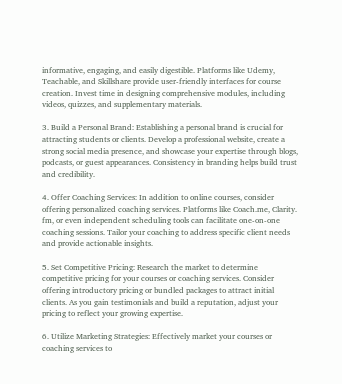informative, engaging, and easily digestible. Platforms like Udemy, Teachable, and Skillshare provide user-friendly interfaces for course creation. Invest time in designing comprehensive modules, including videos, quizzes, and supplementary materials.

3. Build a Personal Brand: Establishing a personal brand is crucial for attracting students or clients. Develop a professional website, create a strong social media presence, and showcase your expertise through blogs, podcasts, or guest appearances. Consistency in branding helps build trust and credibility.

4. Offer Coaching Services: In addition to online courses, consider offering personalized coaching services. Platforms like Coach.me, Clarity. fm, or even independent scheduling tools can facilitate one-on-one coaching sessions. Tailor your coaching to address specific client needs and provide actionable insights.

5. Set Competitive Pricing: Research the market to determine competitive pricing for your courses or coaching services. Consider offering introductory pricing or bundled packages to attract initial clients. As you gain testimonials and build a reputation, adjust your pricing to reflect your growing expertise.

6. Utilize Marketing Strategies: Effectively market your courses or coaching services to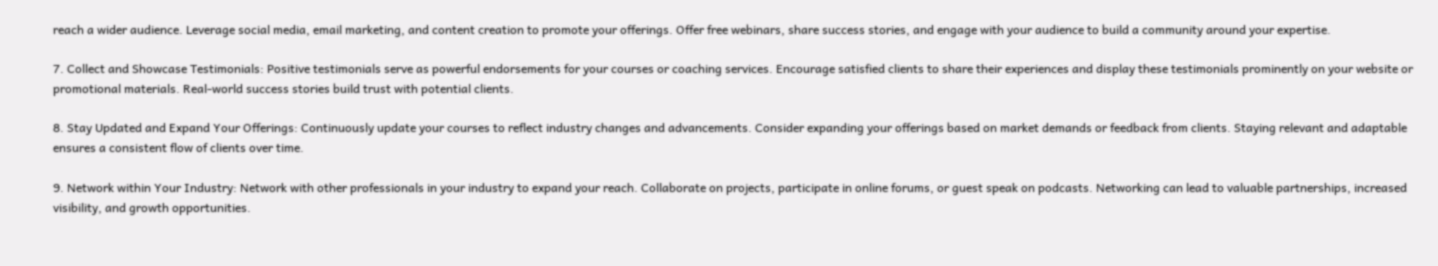reach a wider audience. Leverage social media, email marketing, and content creation to promote your offerings. Offer free webinars, share success stories, and engage with your audience to build a community around your expertise.

7. Collect and Showcase Testimonials: Positive testimonials serve as powerful endorsements for your courses or coaching services. Encourage satisfied clients to share their experiences and display these testimonials prominently on your website or promotional materials. Real-world success stories build trust with potential clients.

8. Stay Updated and Expand Your Offerings: Continuously update your courses to reflect industry changes and advancements. Consider expanding your offerings based on market demands or feedback from clients. Staying relevant and adaptable ensures a consistent flow of clients over time.

9. Network within Your Industry: Network with other professionals in your industry to expand your reach. Collaborate on projects, participate in online forums, or guest speak on podcasts. Networking can lead to valuable partnerships, increased visibility, and growth opportunities.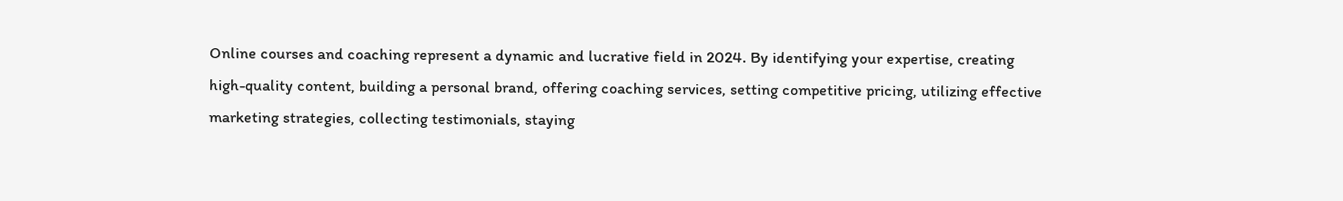Online courses and coaching represent a dynamic and lucrative field in 2024. By identifying your expertise, creating high-quality content, building a personal brand, offering coaching services, setting competitive pricing, utilizing effective marketing strategies, collecting testimonials, staying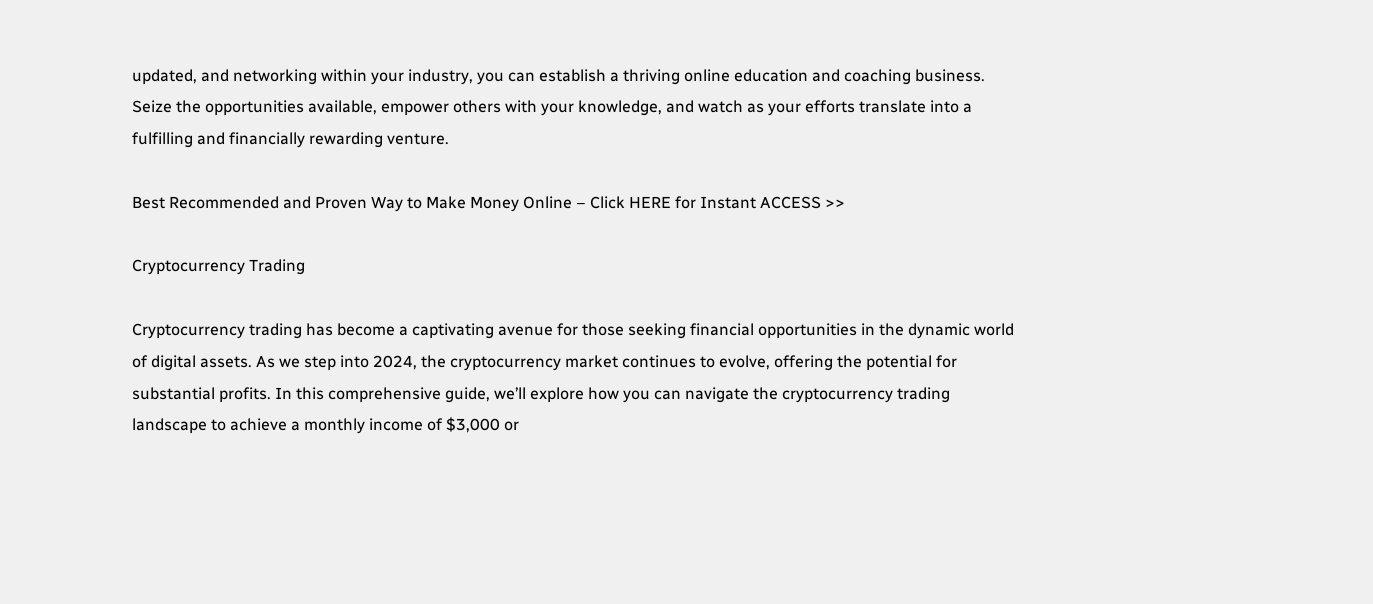updated, and networking within your industry, you can establish a thriving online education and coaching business. Seize the opportunities available, empower others with your knowledge, and watch as your efforts translate into a fulfilling and financially rewarding venture.

Best Recommended and Proven Way to Make Money Online – Click HERE for Instant ACCESS >>

Cryptocurrency Trading

Cryptocurrency trading has become a captivating avenue for those seeking financial opportunities in the dynamic world of digital assets. As we step into 2024, the cryptocurrency market continues to evolve, offering the potential for substantial profits. In this comprehensive guide, we’ll explore how you can navigate the cryptocurrency trading landscape to achieve a monthly income of $3,000 or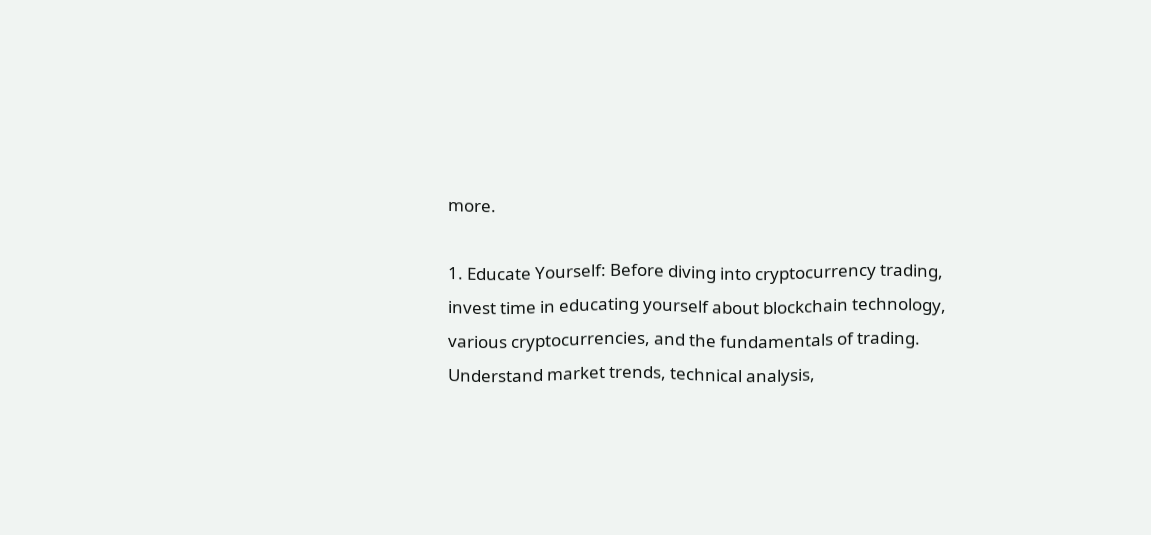more.

1. Educate Yourself: Before diving into cryptocurrency trading, invest time in educating yourself about blockchain technology, various cryptocurrencies, and the fundamentals of trading. Understand market trends, technical analysis,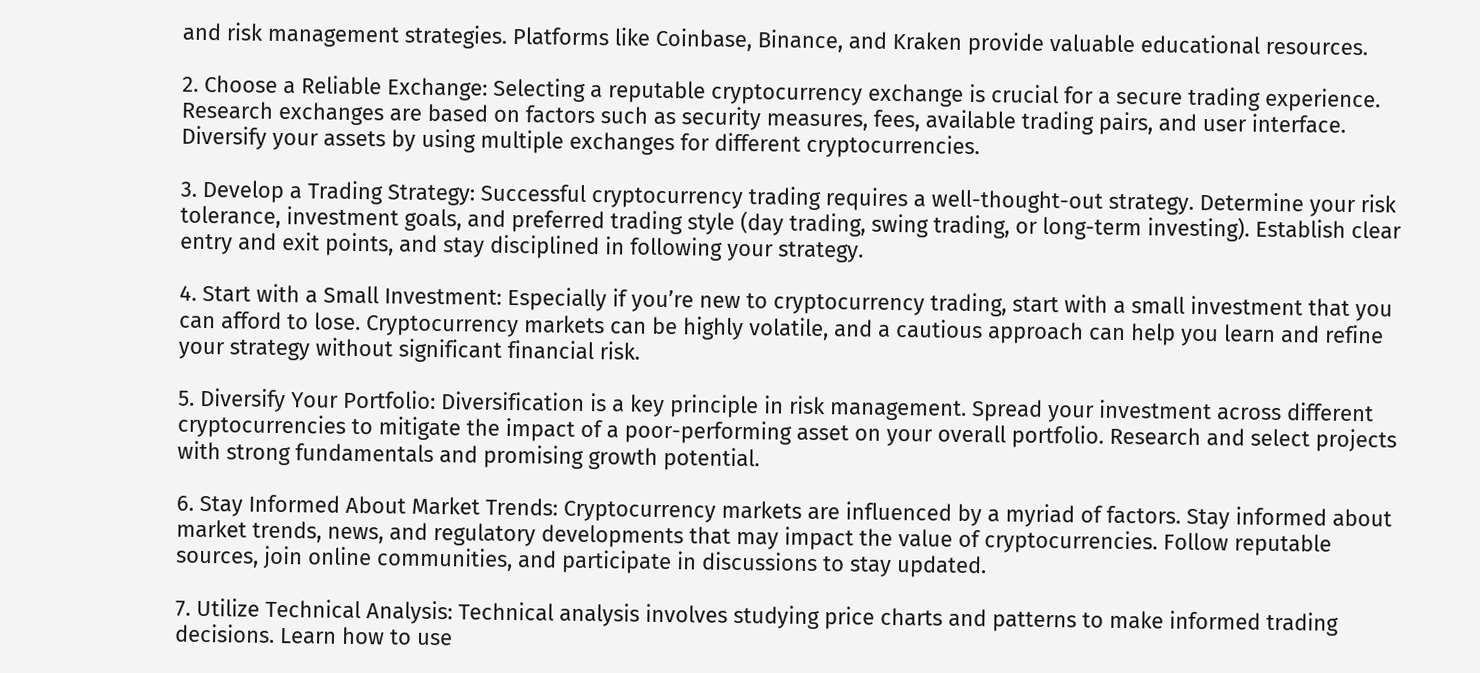and risk management strategies. Platforms like Coinbase, Binance, and Kraken provide valuable educational resources.

2. Choose a Reliable Exchange: Selecting a reputable cryptocurrency exchange is crucial for a secure trading experience. Research exchanges are based on factors such as security measures, fees, available trading pairs, and user interface. Diversify your assets by using multiple exchanges for different cryptocurrencies.

3. Develop a Trading Strategy: Successful cryptocurrency trading requires a well-thought-out strategy. Determine your risk tolerance, investment goals, and preferred trading style (day trading, swing trading, or long-term investing). Establish clear entry and exit points, and stay disciplined in following your strategy.

4. Start with a Small Investment: Especially if you’re new to cryptocurrency trading, start with a small investment that you can afford to lose. Cryptocurrency markets can be highly volatile, and a cautious approach can help you learn and refine your strategy without significant financial risk.

5. Diversify Your Portfolio: Diversification is a key principle in risk management. Spread your investment across different cryptocurrencies to mitigate the impact of a poor-performing asset on your overall portfolio. Research and select projects with strong fundamentals and promising growth potential.

6. Stay Informed About Market Trends: Cryptocurrency markets are influenced by a myriad of factors. Stay informed about market trends, news, and regulatory developments that may impact the value of cryptocurrencies. Follow reputable sources, join online communities, and participate in discussions to stay updated.

7. Utilize Technical Analysis: Technical analysis involves studying price charts and patterns to make informed trading decisions. Learn how to use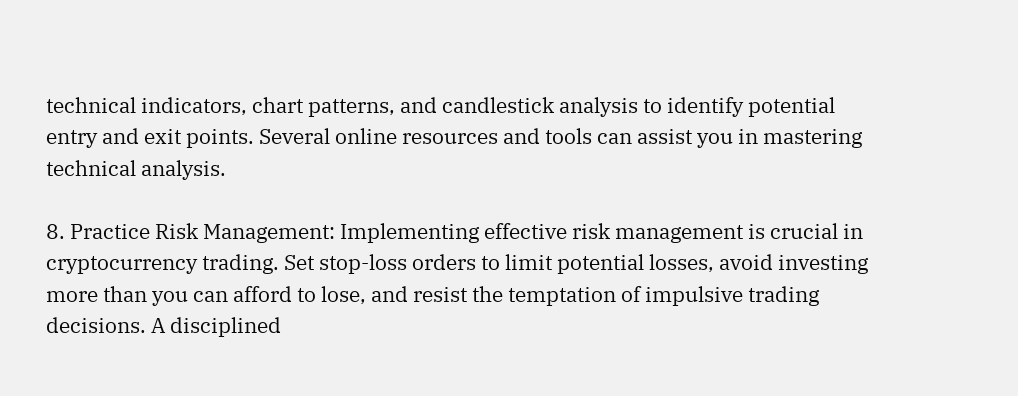technical indicators, chart patterns, and candlestick analysis to identify potential entry and exit points. Several online resources and tools can assist you in mastering technical analysis.

8. Practice Risk Management: Implementing effective risk management is crucial in cryptocurrency trading. Set stop-loss orders to limit potential losses, avoid investing more than you can afford to lose, and resist the temptation of impulsive trading decisions. A disciplined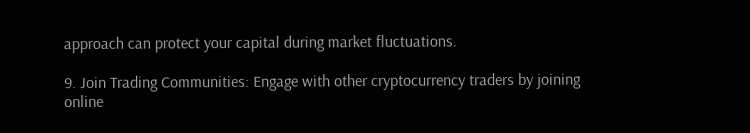approach can protect your capital during market fluctuations.

9. Join Trading Communities: Engage with other cryptocurrency traders by joining online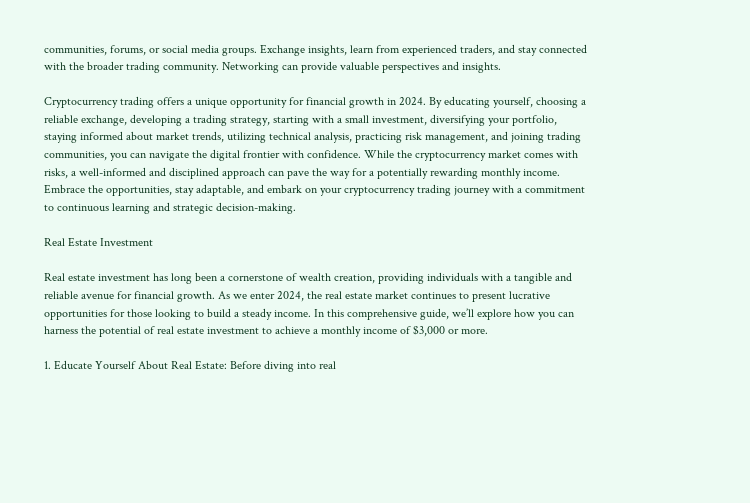communities, forums, or social media groups. Exchange insights, learn from experienced traders, and stay connected with the broader trading community. Networking can provide valuable perspectives and insights.

Cryptocurrency trading offers a unique opportunity for financial growth in 2024. By educating yourself, choosing a reliable exchange, developing a trading strategy, starting with a small investment, diversifying your portfolio, staying informed about market trends, utilizing technical analysis, practicing risk management, and joining trading communities, you can navigate the digital frontier with confidence. While the cryptocurrency market comes with risks, a well-informed and disciplined approach can pave the way for a potentially rewarding monthly income. Embrace the opportunities, stay adaptable, and embark on your cryptocurrency trading journey with a commitment to continuous learning and strategic decision-making.

Real Estate Investment

Real estate investment has long been a cornerstone of wealth creation, providing individuals with a tangible and reliable avenue for financial growth. As we enter 2024, the real estate market continues to present lucrative opportunities for those looking to build a steady income. In this comprehensive guide, we’ll explore how you can harness the potential of real estate investment to achieve a monthly income of $3,000 or more.

1. Educate Yourself About Real Estate: Before diving into real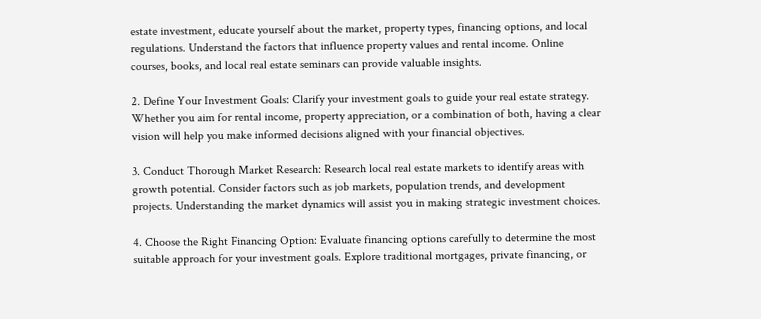estate investment, educate yourself about the market, property types, financing options, and local regulations. Understand the factors that influence property values and rental income. Online courses, books, and local real estate seminars can provide valuable insights.

2. Define Your Investment Goals: Clarify your investment goals to guide your real estate strategy. Whether you aim for rental income, property appreciation, or a combination of both, having a clear vision will help you make informed decisions aligned with your financial objectives.

3. Conduct Thorough Market Research: Research local real estate markets to identify areas with growth potential. Consider factors such as job markets, population trends, and development projects. Understanding the market dynamics will assist you in making strategic investment choices.

4. Choose the Right Financing Option: Evaluate financing options carefully to determine the most suitable approach for your investment goals. Explore traditional mortgages, private financing, or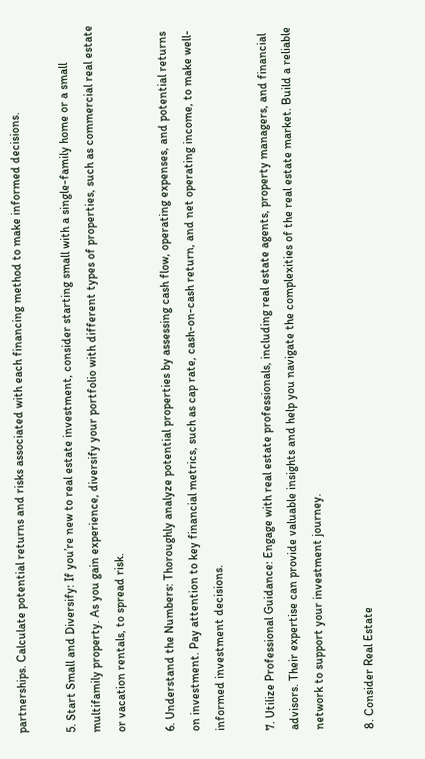partnerships. Calculate potential returns and risks associated with each financing method to make informed decisions.

5. Start Small and Diversify: If you’re new to real estate investment, consider starting small with a single-family home or a small multifamily property. As you gain experience, diversify your portfolio with different types of properties, such as commercial real estate or vacation rentals, to spread risk.

6. Understand the Numbers: Thoroughly analyze potential properties by assessing cash flow, operating expenses, and potential returns on investment. Pay attention to key financial metrics, such as cap rate, cash-on-cash return, and net operating income, to make well-informed investment decisions.

7. Utilize Professional Guidance: Engage with real estate professionals, including real estate agents, property managers, and financial advisors. Their expertise can provide valuable insights and help you navigate the complexities of the real estate market. Build a reliable network to support your investment journey.

8. Consider Real Estate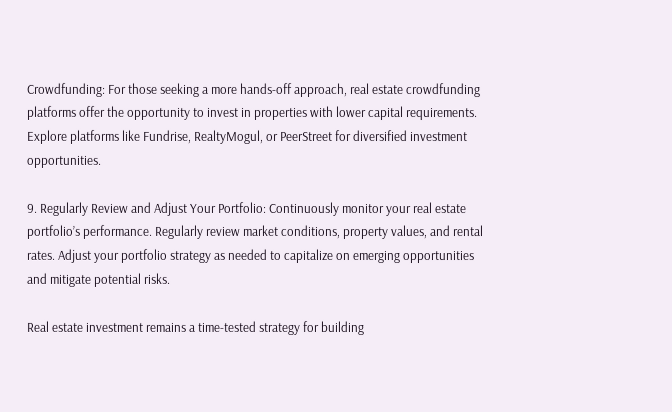Crowdfunding: For those seeking a more hands-off approach, real estate crowdfunding platforms offer the opportunity to invest in properties with lower capital requirements. Explore platforms like Fundrise, RealtyMogul, or PeerStreet for diversified investment opportunities.

9. Regularly Review and Adjust Your Portfolio: Continuously monitor your real estate portfolio’s performance. Regularly review market conditions, property values, and rental rates. Adjust your portfolio strategy as needed to capitalize on emerging opportunities and mitigate potential risks.

Real estate investment remains a time-tested strategy for building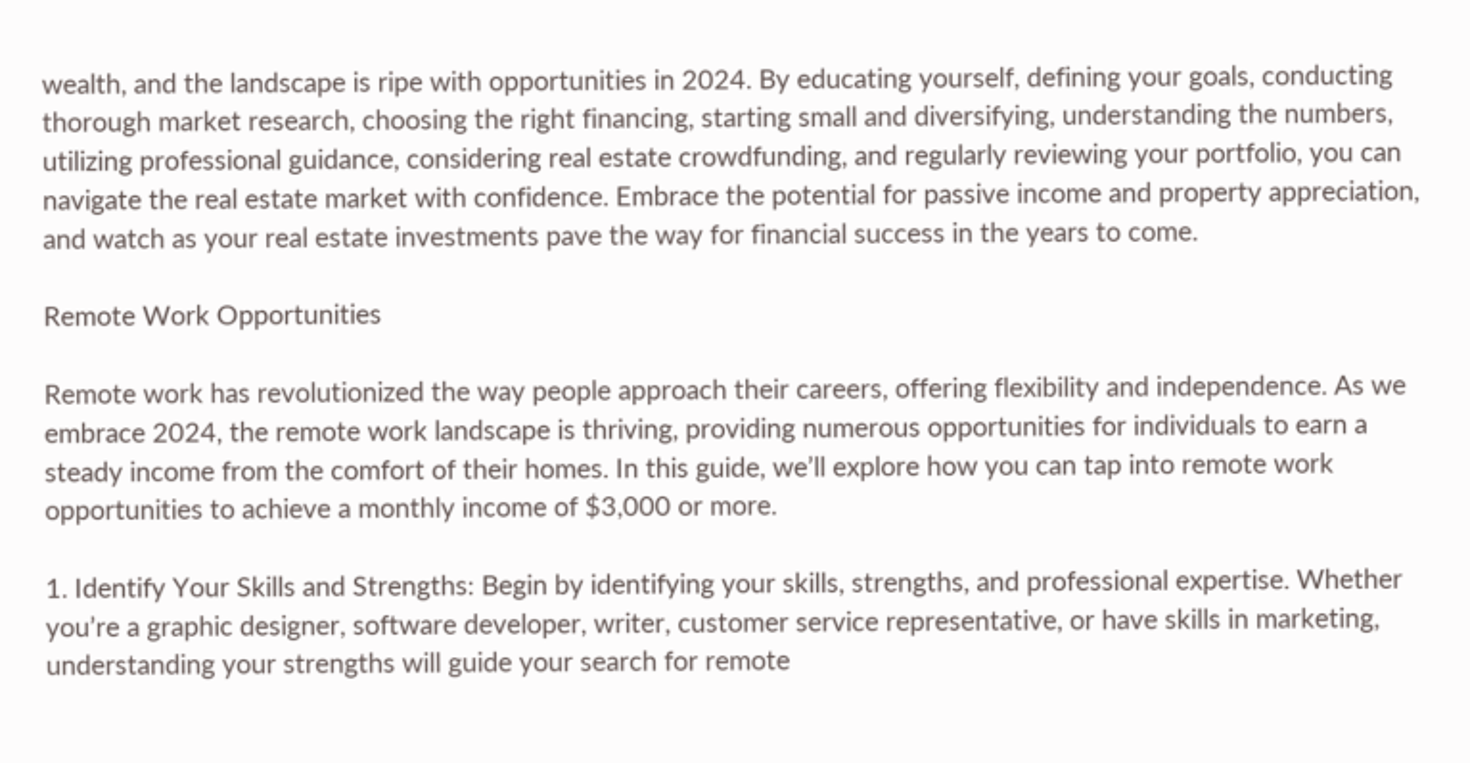wealth, and the landscape is ripe with opportunities in 2024. By educating yourself, defining your goals, conducting thorough market research, choosing the right financing, starting small and diversifying, understanding the numbers, utilizing professional guidance, considering real estate crowdfunding, and regularly reviewing your portfolio, you can navigate the real estate market with confidence. Embrace the potential for passive income and property appreciation, and watch as your real estate investments pave the way for financial success in the years to come.

Remote Work Opportunities

Remote work has revolutionized the way people approach their careers, offering flexibility and independence. As we embrace 2024, the remote work landscape is thriving, providing numerous opportunities for individuals to earn a steady income from the comfort of their homes. In this guide, we’ll explore how you can tap into remote work opportunities to achieve a monthly income of $3,000 or more.

1. Identify Your Skills and Strengths: Begin by identifying your skills, strengths, and professional expertise. Whether you’re a graphic designer, software developer, writer, customer service representative, or have skills in marketing, understanding your strengths will guide your search for remote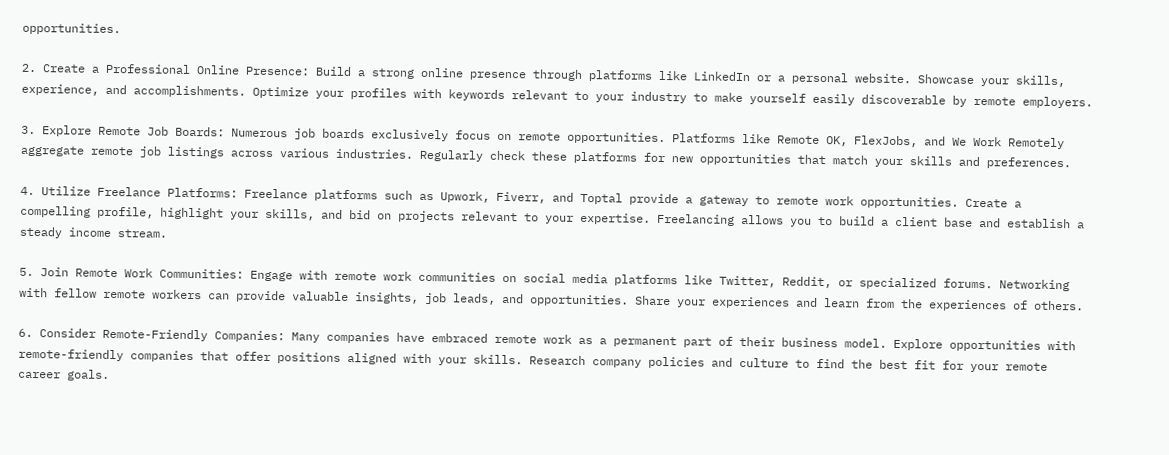opportunities.

2. Create a Professional Online Presence: Build a strong online presence through platforms like LinkedIn or a personal website. Showcase your skills, experience, and accomplishments. Optimize your profiles with keywords relevant to your industry to make yourself easily discoverable by remote employers.

3. Explore Remote Job Boards: Numerous job boards exclusively focus on remote opportunities. Platforms like Remote OK, FlexJobs, and We Work Remotely aggregate remote job listings across various industries. Regularly check these platforms for new opportunities that match your skills and preferences.

4. Utilize Freelance Platforms: Freelance platforms such as Upwork, Fiverr, and Toptal provide a gateway to remote work opportunities. Create a compelling profile, highlight your skills, and bid on projects relevant to your expertise. Freelancing allows you to build a client base and establish a steady income stream.

5. Join Remote Work Communities: Engage with remote work communities on social media platforms like Twitter, Reddit, or specialized forums. Networking with fellow remote workers can provide valuable insights, job leads, and opportunities. Share your experiences and learn from the experiences of others.

6. Consider Remote-Friendly Companies: Many companies have embraced remote work as a permanent part of their business model. Explore opportunities with remote-friendly companies that offer positions aligned with your skills. Research company policies and culture to find the best fit for your remote career goals.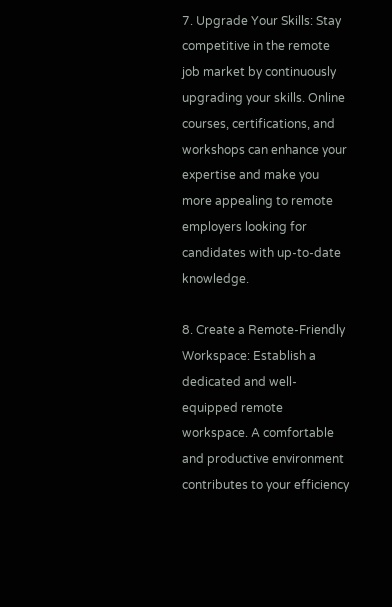7. Upgrade Your Skills: Stay competitive in the remote job market by continuously upgrading your skills. Online courses, certifications, and workshops can enhance your expertise and make you more appealing to remote employers looking for candidates with up-to-date knowledge.

8. Create a Remote-Friendly Workspace: Establish a dedicated and well-equipped remote workspace. A comfortable and productive environment contributes to your efficiency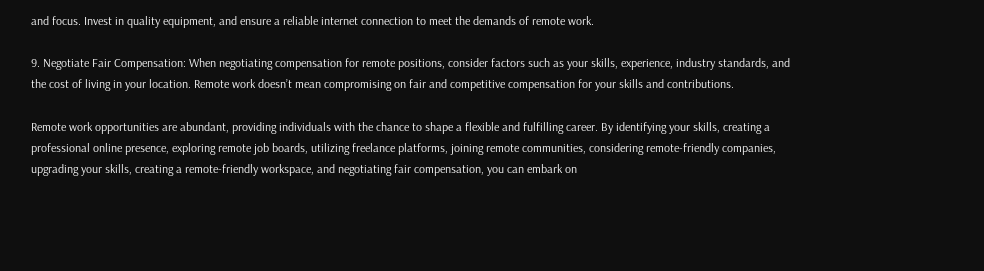and focus. Invest in quality equipment, and ensure a reliable internet connection to meet the demands of remote work.

9. Negotiate Fair Compensation: When negotiating compensation for remote positions, consider factors such as your skills, experience, industry standards, and the cost of living in your location. Remote work doesn’t mean compromising on fair and competitive compensation for your skills and contributions.

Remote work opportunities are abundant, providing individuals with the chance to shape a flexible and fulfilling career. By identifying your skills, creating a professional online presence, exploring remote job boards, utilizing freelance platforms, joining remote communities, considering remote-friendly companies, upgrading your skills, creating a remote-friendly workspace, and negotiating fair compensation, you can embark on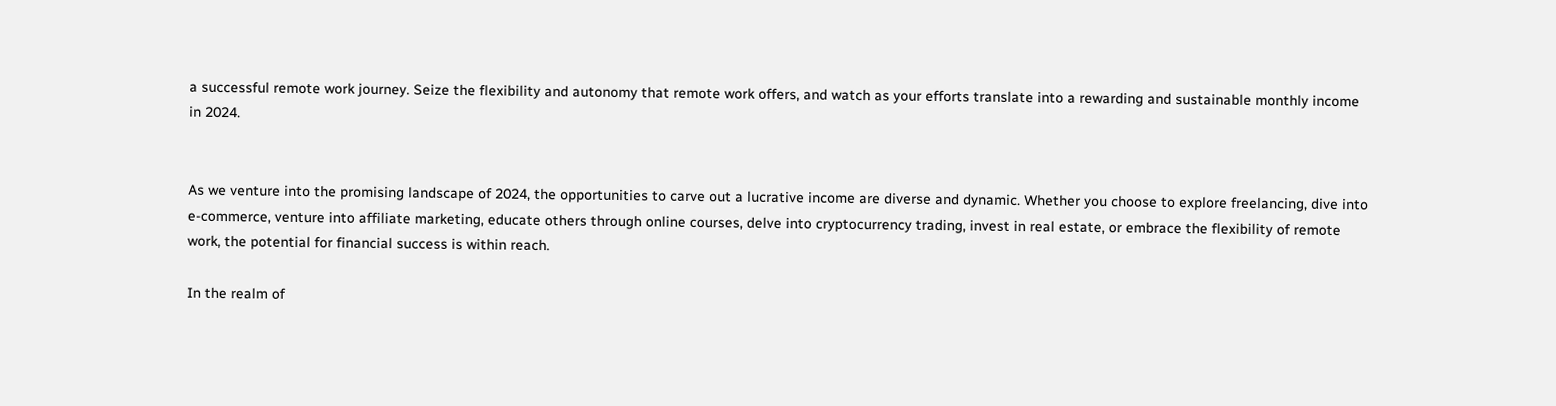a successful remote work journey. Seize the flexibility and autonomy that remote work offers, and watch as your efforts translate into a rewarding and sustainable monthly income in 2024.


As we venture into the promising landscape of 2024, the opportunities to carve out a lucrative income are diverse and dynamic. Whether you choose to explore freelancing, dive into e-commerce, venture into affiliate marketing, educate others through online courses, delve into cryptocurrency trading, invest in real estate, or embrace the flexibility of remote work, the potential for financial success is within reach.

In the realm of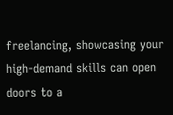freelancing, showcasing your high-demand skills can open doors to a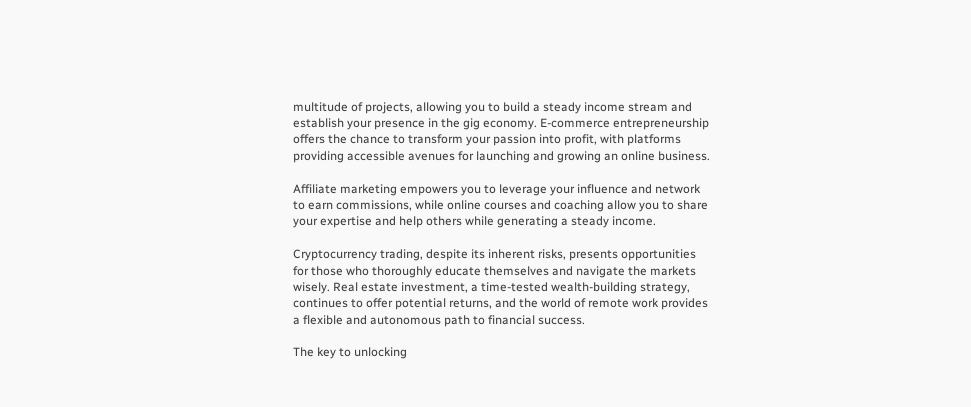multitude of projects, allowing you to build a steady income stream and establish your presence in the gig economy. E-commerce entrepreneurship offers the chance to transform your passion into profit, with platforms providing accessible avenues for launching and growing an online business.

Affiliate marketing empowers you to leverage your influence and network to earn commissions, while online courses and coaching allow you to share your expertise and help others while generating a steady income.

Cryptocurrency trading, despite its inherent risks, presents opportunities for those who thoroughly educate themselves and navigate the markets wisely. Real estate investment, a time-tested wealth-building strategy, continues to offer potential returns, and the world of remote work provides a flexible and autonomous path to financial success.

The key to unlocking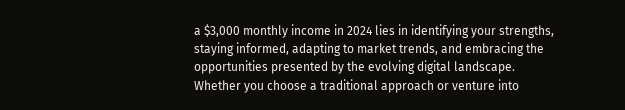a $3,000 monthly income in 2024 lies in identifying your strengths, staying informed, adapting to market trends, and embracing the opportunities presented by the evolving digital landscape. Whether you choose a traditional approach or venture into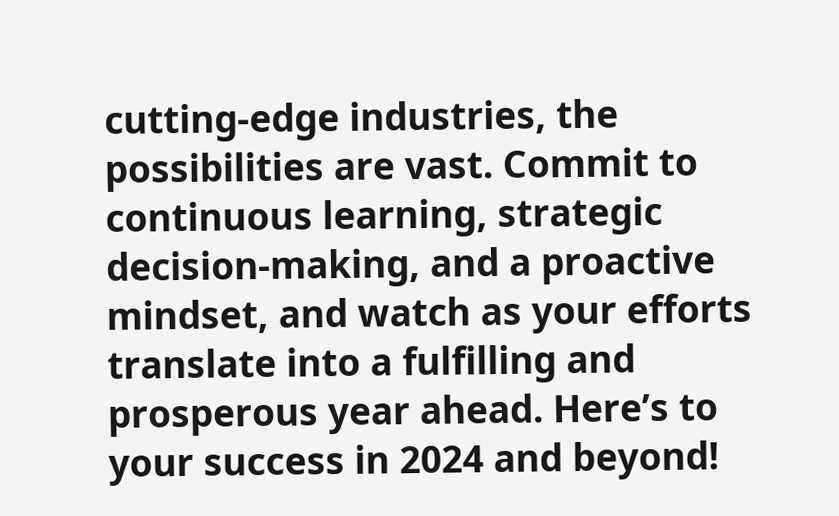cutting-edge industries, the possibilities are vast. Commit to continuous learning, strategic decision-making, and a proactive mindset, and watch as your efforts translate into a fulfilling and prosperous year ahead. Here’s to your success in 2024 and beyond!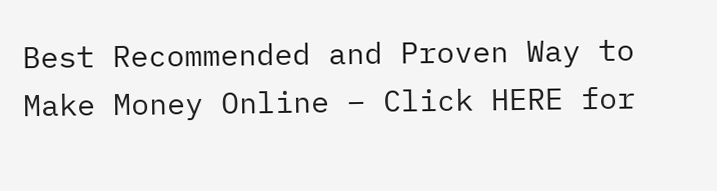Best Recommended and Proven Way to Make Money Online – Click HERE for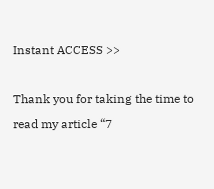Instant ACCESS >>

Thank you for taking the time to read my article “7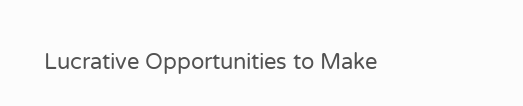Lucrative Opportunities to Make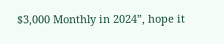$3,000 Monthly in 2024”, hope it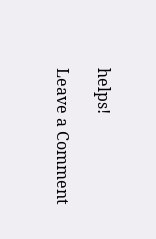helps!

Leave a Comment